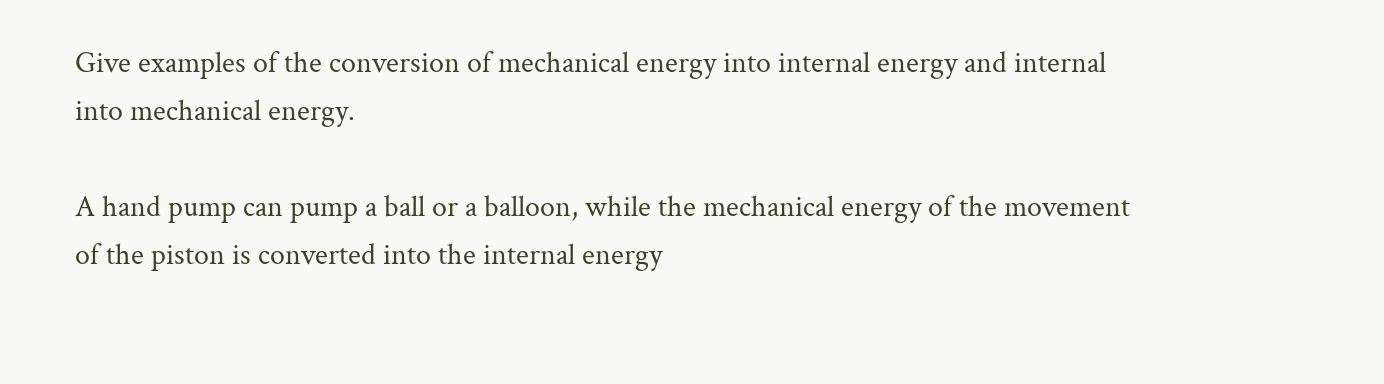Give examples of the conversion of mechanical energy into internal energy and internal into mechanical energy.

A hand pump can pump a ball or a balloon, while the mechanical energy of the movement of the piston is converted into the internal energy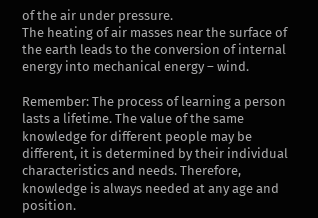of the air under pressure.
The heating of air masses near the surface of the earth leads to the conversion of internal energy into mechanical energy – wind.

Remember: The process of learning a person lasts a lifetime. The value of the same knowledge for different people may be different, it is determined by their individual characteristics and needs. Therefore, knowledge is always needed at any age and position.